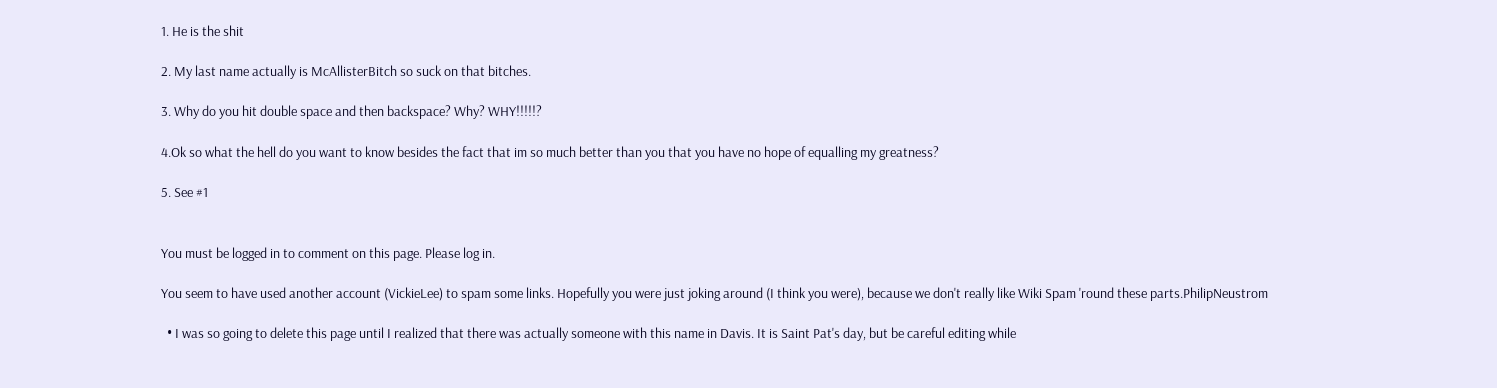1. He is the shit

2. My last name actually is McAllisterBitch so suck on that bitches.

3. Why do you hit double space and then backspace? Why? WHY!!!!!?

4.Ok so what the hell do you want to know besides the fact that im so much better than you that you have no hope of equalling my greatness?

5. See #1


You must be logged in to comment on this page. Please log in.

You seem to have used another account (VickieLee) to spam some links. Hopefully you were just joking around (I think you were), because we don't really like Wiki Spam 'round these parts.PhilipNeustrom

  • I was so going to delete this page until I realized that there was actually someone with this name in Davis. It is Saint Pat's day, but be careful editing while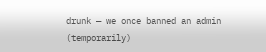drunk — we once banned an admin (temporarily)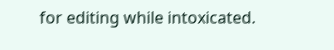for editing while intoxicated.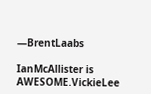—BrentLaabs

IanMcAllister is AWESOME.VickieLee